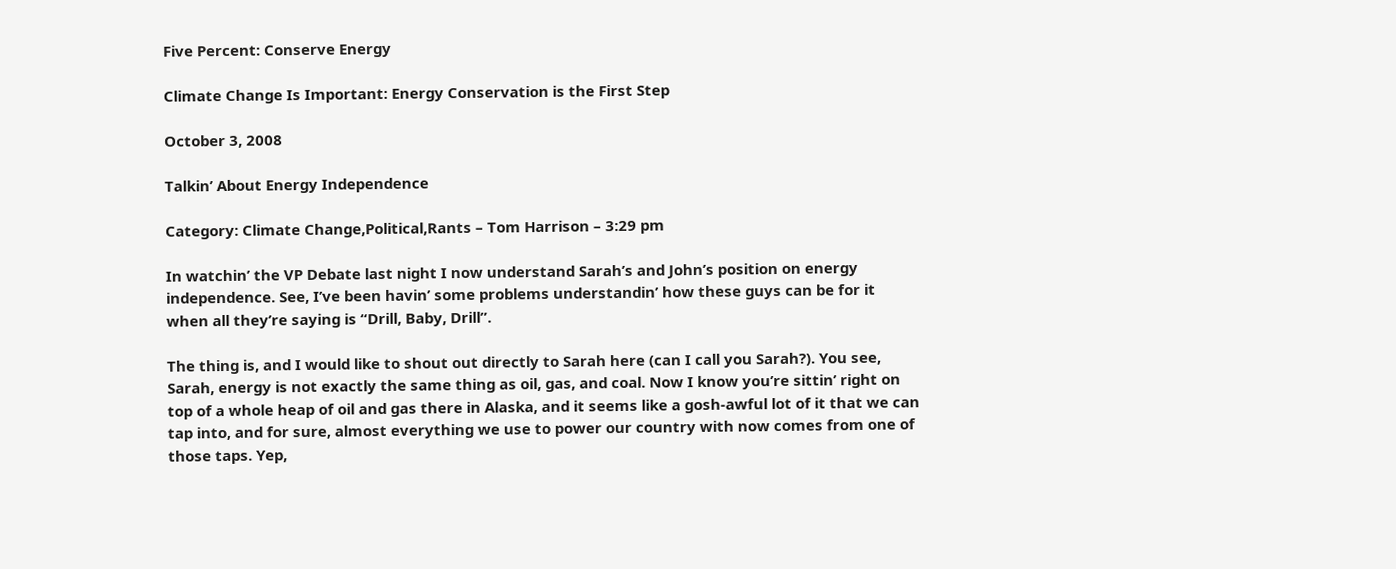Five Percent: Conserve Energy

Climate Change Is Important: Energy Conservation is the First Step

October 3, 2008

Talkin’ About Energy Independence

Category: Climate Change,Political,Rants – Tom Harrison – 3:29 pm

In watchin’ the VP Debate last night I now understand Sarah’s and John’s position on energy independence. See, I’ve been havin’ some problems understandin’ how these guys can be for it when all they’re saying is “Drill, Baby, Drill”.

The thing is, and I would like to shout out directly to Sarah here (can I call you Sarah?). You see, Sarah, energy is not exactly the same thing as oil, gas, and coal. Now I know you’re sittin’ right on top of a whole heap of oil and gas there in Alaska, and it seems like a gosh-awful lot of it that we can tap into, and for sure, almost everything we use to power our country with now comes from one of those taps. Yep,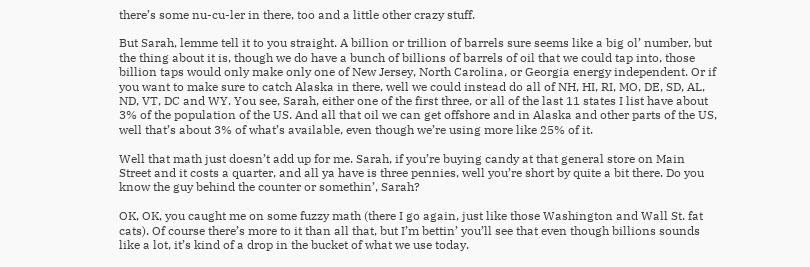there’s some nu-cu-ler in there, too and a little other crazy stuff.

But Sarah, lemme tell it to you straight. A billion or trillion of barrels sure seems like a big ol’ number, but the thing about it is, though we do have a bunch of billions of barrels of oil that we could tap into, those billion taps would only make only one of New Jersey, North Carolina, or Georgia energy independent. Or if you want to make sure to catch Alaska in there, well we could instead do all of NH, HI, RI, MO, DE, SD, AL, ND, VT, DC and WY. You see, Sarah, either one of the first three, or all of the last 11 states I list have about 3% of the population of the US. And all that oil we can get offshore and in Alaska and other parts of the US, well that’s about 3% of what’s available, even though we’re using more like 25% of it.

Well that math just doesn’t add up for me. Sarah, if you’re buying candy at that general store on Main Street and it costs a quarter, and all ya have is three pennies, well you’re short by quite a bit there. Do you know the guy behind the counter or somethin’, Sarah?

OK, OK, you caught me on some fuzzy math (there I go again, just like those Washington and Wall St. fat cats). Of course there’s more to it than all that, but I’m bettin’ you’ll see that even though billions sounds like a lot, it’s kind of a drop in the bucket of what we use today.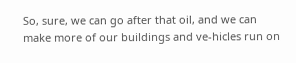So, sure, we can go after that oil, and we can make more of our buildings and ve-hicles run on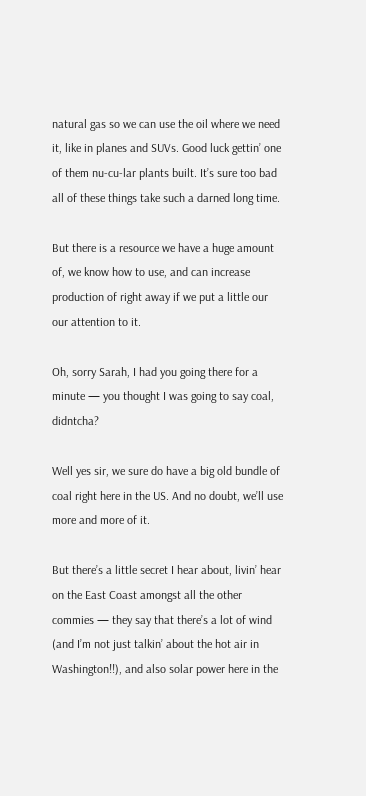natural gas so we can use the oil where we need it, like in planes and SUVs. Good luck gettin’ one of them nu-cu-lar plants built. It’s sure too bad all of these things take such a darned long time.

But there is a resource we have a huge amount of, we know how to use, and can increase production of right away if we put a little our our attention to it.

Oh, sorry Sarah, I had you going there for a minute — you thought I was going to say coal, didntcha?

Well yes sir, we sure do have a big old bundle of coal right here in the US. And no doubt, we’ll use more and more of it.

But there’s a little secret I hear about, livin’ hear on the East Coast amongst all the other commies — they say that there’s a lot of wind (and I’m not just talkin’ about the hot air in Washington!!), and also solar power here in the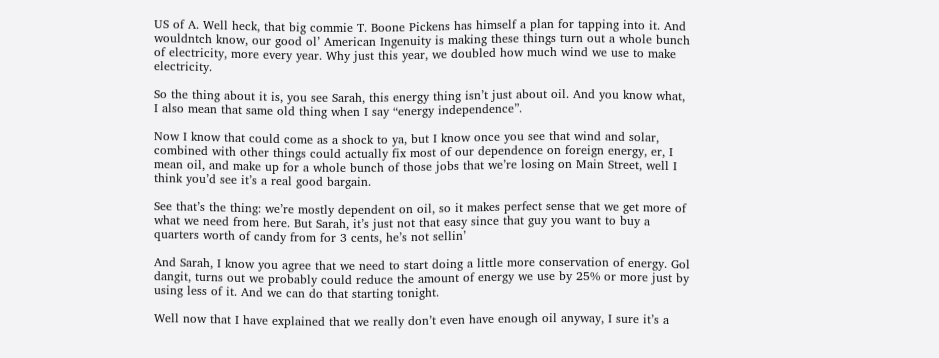US of A. Well heck, that big commie T. Boone Pickens has himself a plan for tapping into it. And wouldntch know, our good ol’ American Ingenuity is making these things turn out a whole bunch of electricity, more every year. Why just this year, we doubled how much wind we use to make electricity.

So the thing about it is, you see Sarah, this energy thing isn’t just about oil. And you know what, I also mean that same old thing when I say “energy independence”.

Now I know that could come as a shock to ya, but I know once you see that wind and solar, combined with other things could actually fix most of our dependence on foreign energy, er, I mean oil, and make up for a whole bunch of those jobs that we’re losing on Main Street, well I think you’d see it’s a real good bargain.

See that’s the thing: we’re mostly dependent on oil, so it makes perfect sense that we get more of what we need from here. But Sarah, it’s just not that easy since that guy you want to buy a quarters worth of candy from for 3 cents, he’s not sellin’

And Sarah, I know you agree that we need to start doing a little more conservation of energy. Gol dangit, turns out we probably could reduce the amount of energy we use by 25% or more just by using less of it. And we can do that starting tonight.

Well now that I have explained that we really don’t even have enough oil anyway, I sure it’s a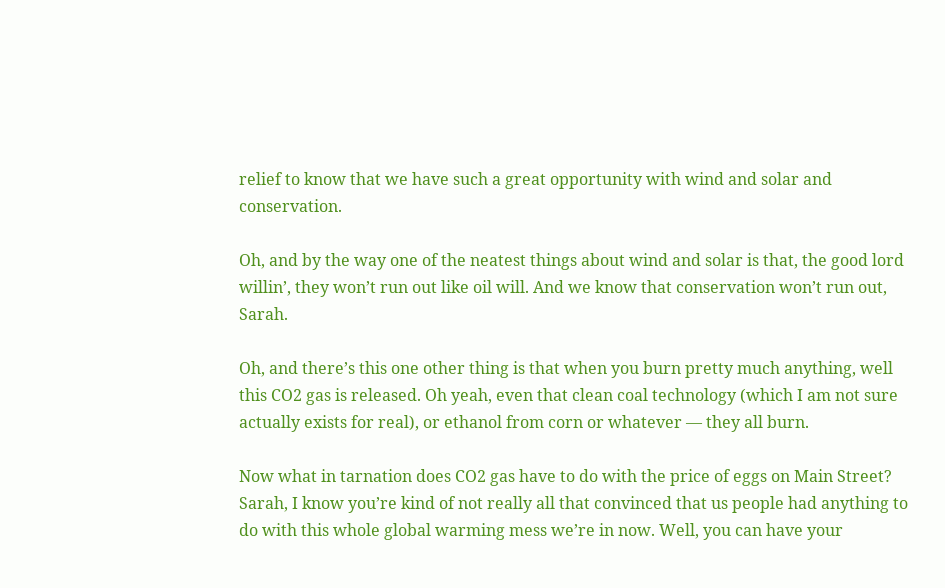relief to know that we have such a great opportunity with wind and solar and conservation.

Oh, and by the way one of the neatest things about wind and solar is that, the good lord willin’, they won’t run out like oil will. And we know that conservation won’t run out, Sarah.

Oh, and there’s this one other thing is that when you burn pretty much anything, well this CO2 gas is released. Oh yeah, even that clean coal technology (which I am not sure actually exists for real), or ethanol from corn or whatever — they all burn.

Now what in tarnation does CO2 gas have to do with the price of eggs on Main Street? Sarah, I know you’re kind of not really all that convinced that us people had anything to do with this whole global warming mess we’re in now. Well, you can have your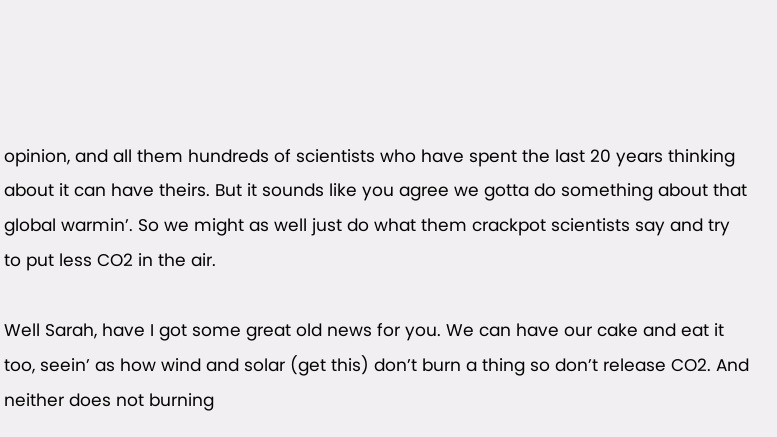opinion, and all them hundreds of scientists who have spent the last 20 years thinking about it can have theirs. But it sounds like you agree we gotta do something about that global warmin’. So we might as well just do what them crackpot scientists say and try to put less CO2 in the air.

Well Sarah, have I got some great old news for you. We can have our cake and eat it too, seein’ as how wind and solar (get this) don’t burn a thing so don’t release CO2. And neither does not burning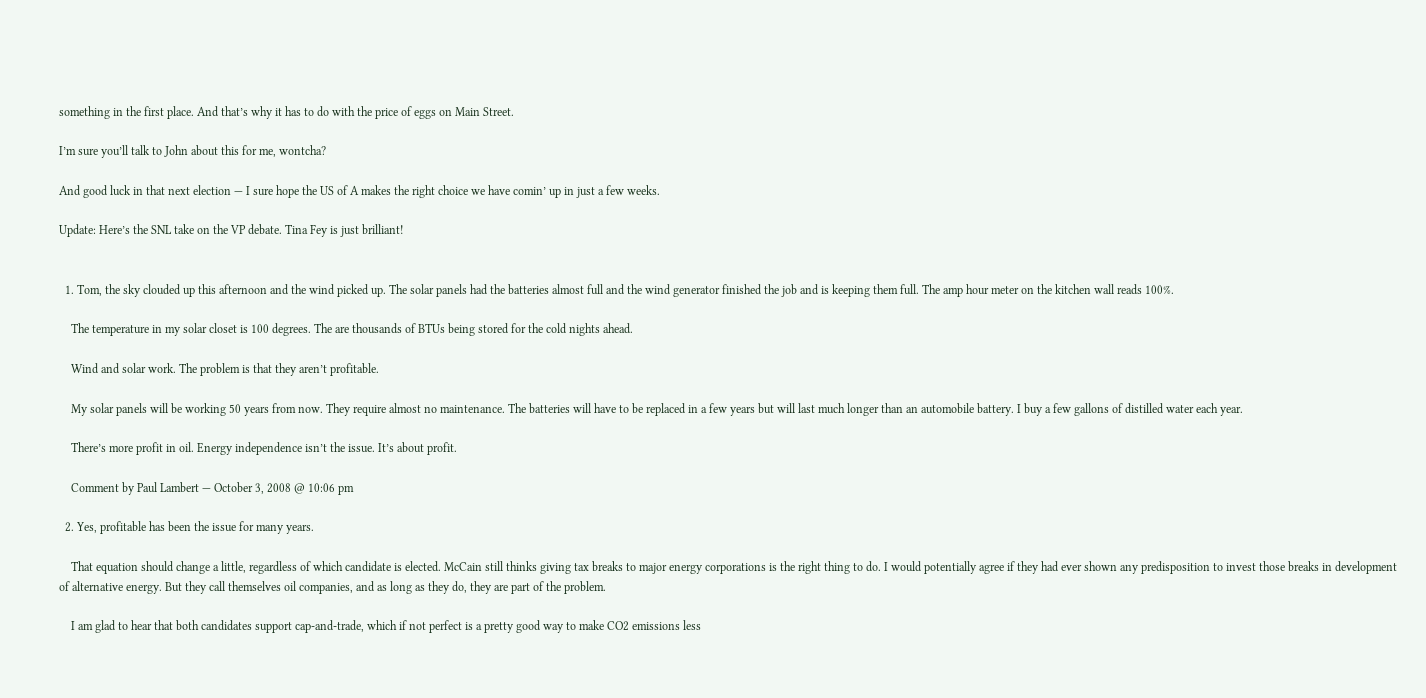something in the first place. And that’s why it has to do with the price of eggs on Main Street.

I’m sure you’ll talk to John about this for me, wontcha?

And good luck in that next election — I sure hope the US of A makes the right choice we have comin’ up in just a few weeks.

Update: Here’s the SNL take on the VP debate. Tina Fey is just brilliant!


  1. Tom, the sky clouded up this afternoon and the wind picked up. The solar panels had the batteries almost full and the wind generator finished the job and is keeping them full. The amp hour meter on the kitchen wall reads 100%.

    The temperature in my solar closet is 100 degrees. The are thousands of BTUs being stored for the cold nights ahead.

    Wind and solar work. The problem is that they aren’t profitable.

    My solar panels will be working 50 years from now. They require almost no maintenance. The batteries will have to be replaced in a few years but will last much longer than an automobile battery. I buy a few gallons of distilled water each year.

    There’s more profit in oil. Energy independence isn’t the issue. It’s about profit.

    Comment by Paul Lambert — October 3, 2008 @ 10:06 pm

  2. Yes, profitable has been the issue for many years.

    That equation should change a little, regardless of which candidate is elected. McCain still thinks giving tax breaks to major energy corporations is the right thing to do. I would potentially agree if they had ever shown any predisposition to invest those breaks in development of alternative energy. But they call themselves oil companies, and as long as they do, they are part of the problem.

    I am glad to hear that both candidates support cap-and-trade, which if not perfect is a pretty good way to make CO2 emissions less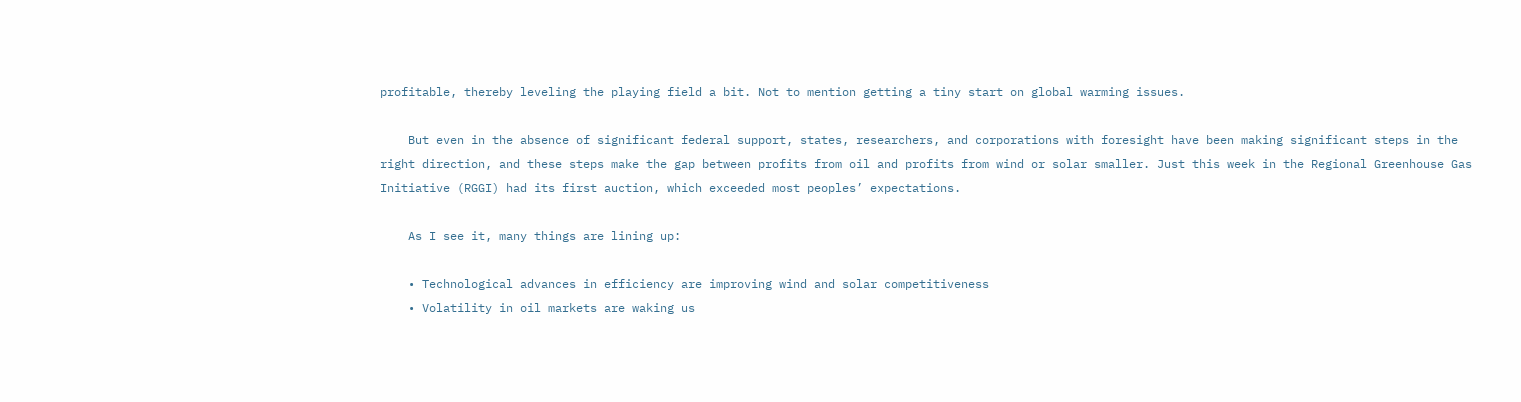profitable, thereby leveling the playing field a bit. Not to mention getting a tiny start on global warming issues.

    But even in the absence of significant federal support, states, researchers, and corporations with foresight have been making significant steps in the right direction, and these steps make the gap between profits from oil and profits from wind or solar smaller. Just this week in the Regional Greenhouse Gas Initiative (RGGI) had its first auction, which exceeded most peoples’ expectations.

    As I see it, many things are lining up:

    • Technological advances in efficiency are improving wind and solar competitiveness
    • Volatility in oil markets are waking us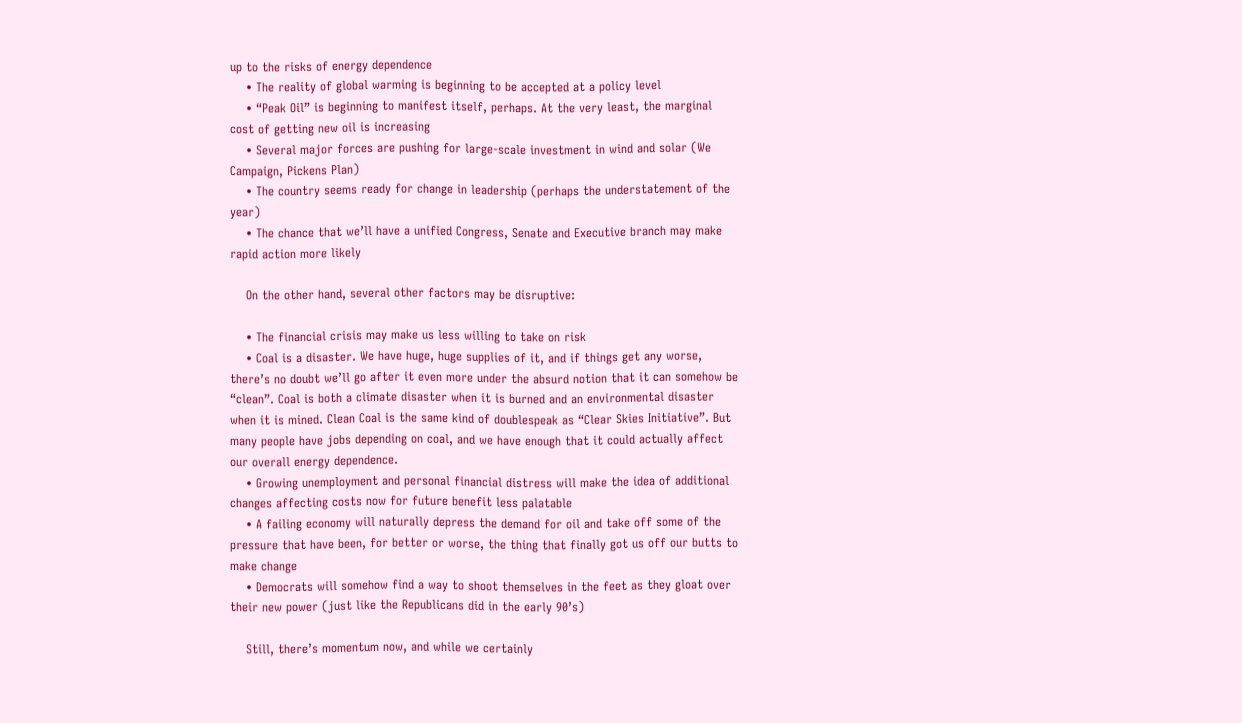up to the risks of energy dependence
    • The reality of global warming is beginning to be accepted at a policy level
    • “Peak Oil” is beginning to manifest itself, perhaps. At the very least, the marginal cost of getting new oil is increasing
    • Several major forces are pushing for large-scale investment in wind and solar (We Campaign, Pickens Plan)
    • The country seems ready for change in leadership (perhaps the understatement of the year)
    • The chance that we’ll have a unified Congress, Senate and Executive branch may make rapid action more likely

    On the other hand, several other factors may be disruptive:

    • The financial crisis may make us less willing to take on risk
    • Coal is a disaster. We have huge, huge supplies of it, and if things get any worse, there’s no doubt we’ll go after it even more under the absurd notion that it can somehow be “clean”. Coal is both a climate disaster when it is burned and an environmental disaster when it is mined. Clean Coal is the same kind of doublespeak as “Clear Skies Initiative”. But many people have jobs depending on coal, and we have enough that it could actually affect our overall energy dependence.
    • Growing unemployment and personal financial distress will make the idea of additional changes affecting costs now for future benefit less palatable
    • A failing economy will naturally depress the demand for oil and take off some of the pressure that have been, for better or worse, the thing that finally got us off our butts to make change
    • Democrats will somehow find a way to shoot themselves in the feet as they gloat over their new power (just like the Republicans did in the early 90’s)

    Still, there’s momentum now, and while we certainly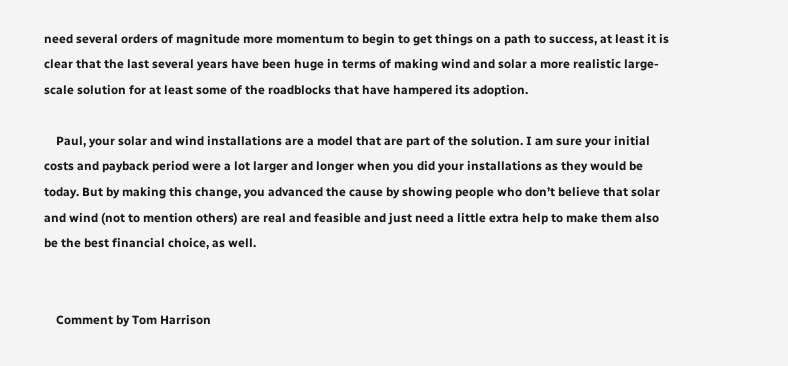need several orders of magnitude more momentum to begin to get things on a path to success, at least it is clear that the last several years have been huge in terms of making wind and solar a more realistic large-scale solution for at least some of the roadblocks that have hampered its adoption.

    Paul, your solar and wind installations are a model that are part of the solution. I am sure your initial costs and payback period were a lot larger and longer when you did your installations as they would be today. But by making this change, you advanced the cause by showing people who don’t believe that solar and wind (not to mention others) are real and feasible and just need a little extra help to make them also be the best financial choice, as well.


    Comment by Tom Harrison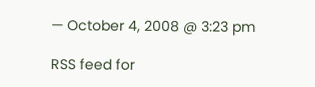— October 4, 2008 @ 3:23 pm

RSS feed for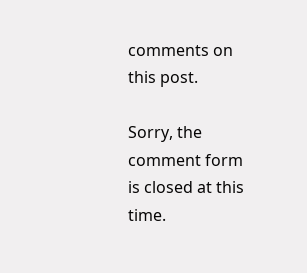comments on this post.

Sorry, the comment form is closed at this time.